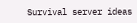Survival server ideas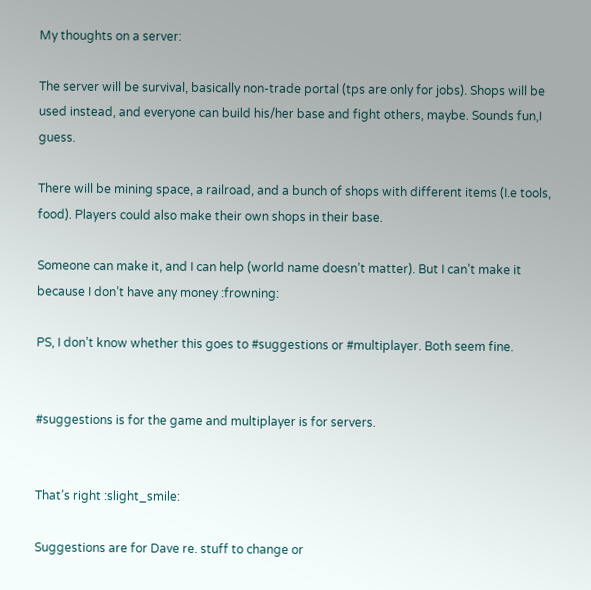My thoughts on a server:

The server will be survival, basically non-trade portal (tps are only for jobs). Shops will be used instead, and everyone can build his/her base and fight others, maybe. Sounds fun,I guess.

There will be mining space, a railroad, and a bunch of shops with different items (I.e tools, food). Players could also make their own shops in their base.

Someone can make it, and I can help (world name doesn’t matter). But I can’t make it because I don’t have any money :frowning:

PS, I don’t know whether this goes to #suggestions or #multiplayer. Both seem fine.


#suggestions is for the game and multiplayer is for servers.


That’s right :slight_smile:

Suggestions are for Dave re. stuff to change or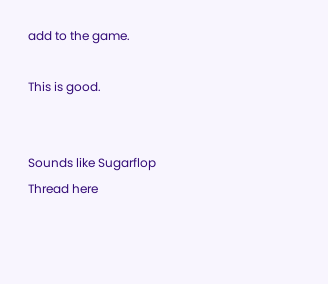add to the game.

This is good.


Sounds like Sugarflop
Thread here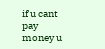if u cant pay money u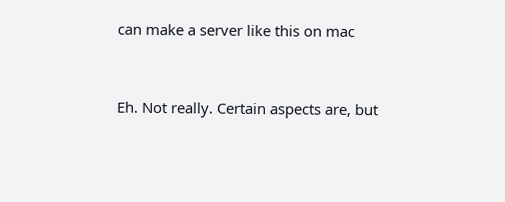can make a server like this on mac


Eh. Not really. Certain aspects are, but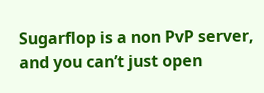Sugarflop is a non PvP server, and you can’t just open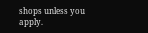shops unless you apply.